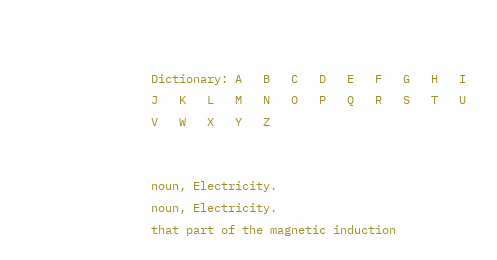Dictionary: A   B   C   D   E   F   G   H   I   J   K   L   M   N   O   P   Q   R   S   T   U   V   W   X   Y   Z


noun, Electricity.
noun, Electricity.
that part of the magnetic induction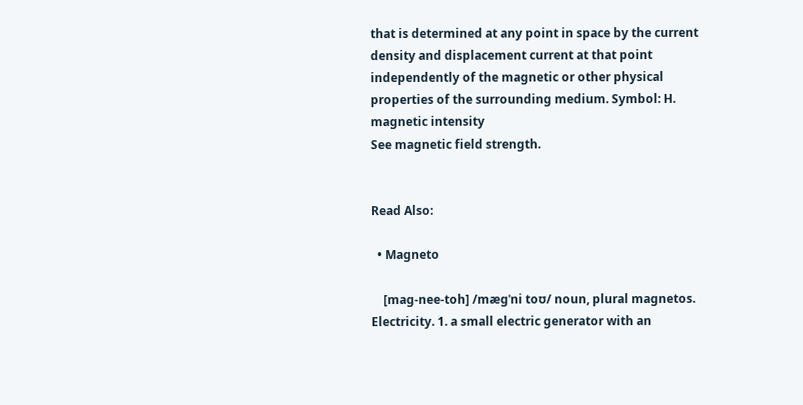that is determined at any point in space by the current density and displacement current at that point independently of the magnetic or other physical properties of the surrounding medium. Symbol: H.
magnetic intensity
See magnetic field strength.


Read Also:

  • Magneto

    [mag-nee-toh] /mægˈni toʊ/ noun, plural magnetos. Electricity. 1. a small electric generator with an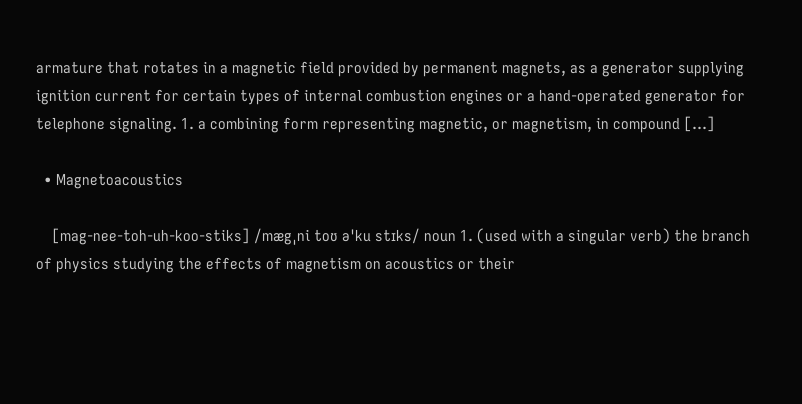armature that rotates in a magnetic field provided by permanent magnets, as a generator supplying ignition current for certain types of internal combustion engines or a hand-operated generator for telephone signaling. 1. a combining form representing magnetic, or magnetism, in compound […]

  • Magnetoacoustics

    [mag-nee-toh-uh-koo-stiks] /mægˌni toʊ əˈku stɪks/ noun 1. (used with a singular verb) the branch of physics studying the effects of magnetism on acoustics or their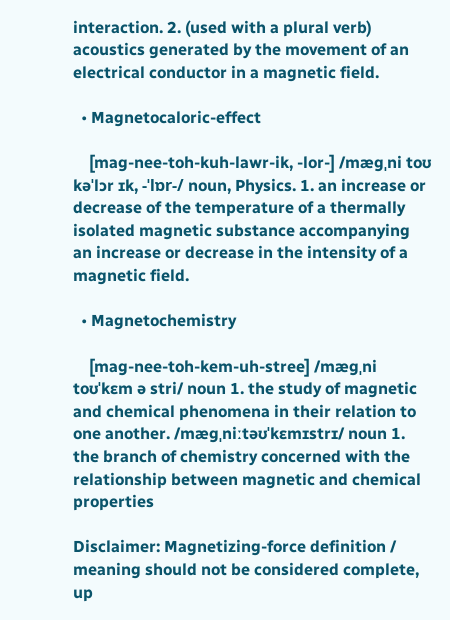interaction. 2. (used with a plural verb) acoustics generated by the movement of an electrical conductor in a magnetic field.

  • Magnetocaloric-effect

    [mag-nee-toh-kuh-lawr-ik, -lor-] /mægˌni toʊ kəˈlɔr ɪk, -ˈlɒr-/ noun, Physics. 1. an increase or decrease of the temperature of a thermally isolated magnetic substance accompanying an increase or decrease in the intensity of a magnetic field.

  • Magnetochemistry

    [mag-nee-toh-kem-uh-stree] /mægˌni toʊˈkɛm ə stri/ noun 1. the study of magnetic and chemical phenomena in their relation to one another. /mæɡˌniːtəʊˈkɛmɪstrɪ/ noun 1. the branch of chemistry concerned with the relationship between magnetic and chemical properties

Disclaimer: Magnetizing-force definition / meaning should not be considered complete, up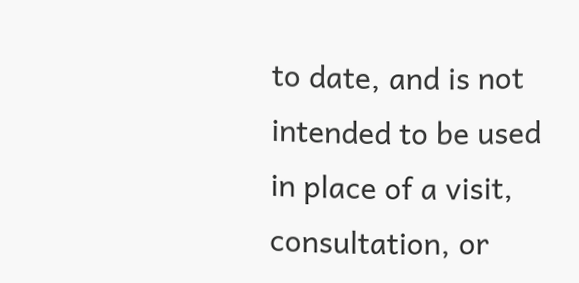to date, and is not intended to be used in place of a visit, consultation, or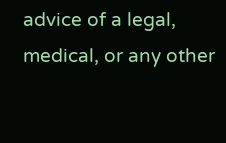advice of a legal, medical, or any other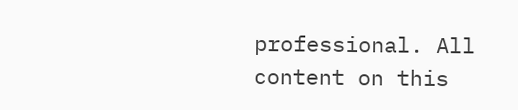professional. All content on this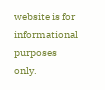website is for informational purposes only.